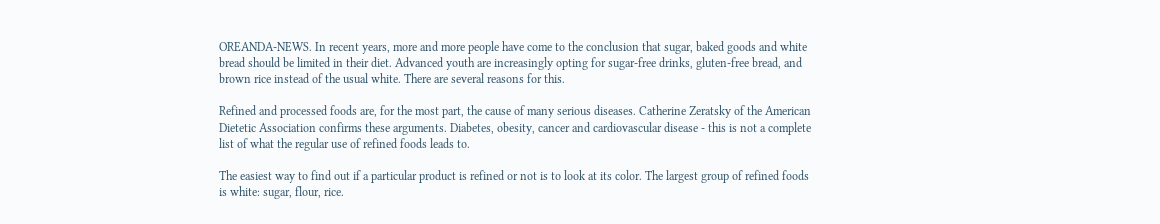OREANDA-NEWS. In recent years, more and more people have come to the conclusion that sugar, baked goods and white bread should be limited in their diet. Advanced youth are increasingly opting for sugar-free drinks, gluten-free bread, and brown rice instead of the usual white. There are several reasons for this.

Refined and processed foods are, for the most part, the cause of many serious diseases. Catherine Zeratsky of the American Dietetic Association confirms these arguments. Diabetes, obesity, cancer and cardiovascular disease - this is not a complete list of what the regular use of refined foods leads to.

The easiest way to find out if a particular product is refined or not is to look at its color. The largest group of refined foods is white: sugar, flour, rice.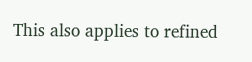This also applies to refined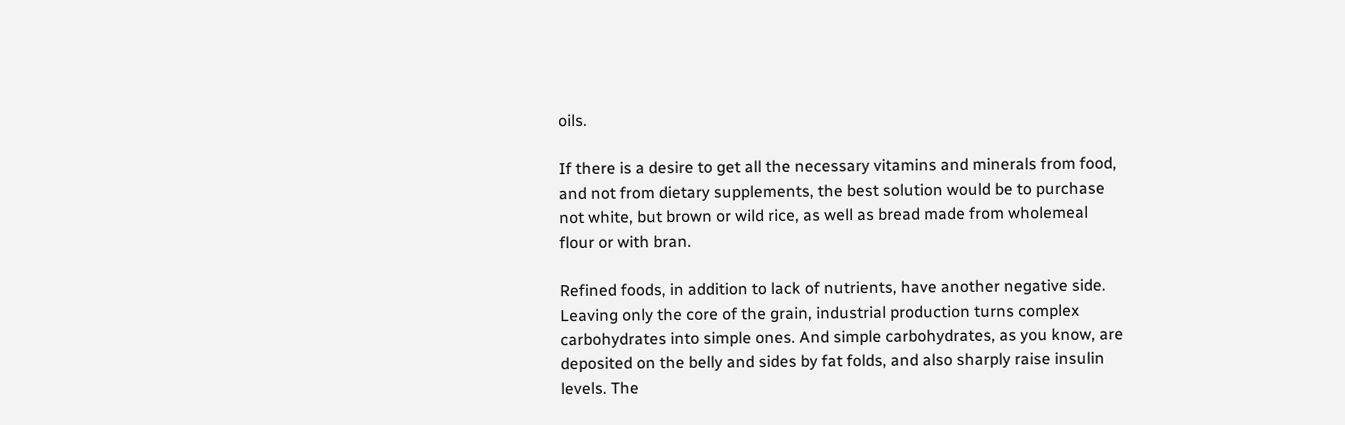oils.

If there is a desire to get all the necessary vitamins and minerals from food, and not from dietary supplements, the best solution would be to purchase not white, but brown or wild rice, as well as bread made from wholemeal flour or with bran.

Refined foods, in addition to lack of nutrients, have another negative side. Leaving only the core of the grain, industrial production turns complex carbohydrates into simple ones. And simple carbohydrates, as you know, are deposited on the belly and sides by fat folds, and also sharply raise insulin levels. The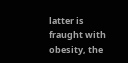latter is fraught with obesity, the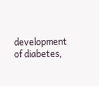development of diabetes,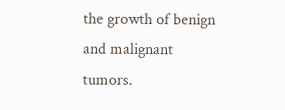the growth of benign and malignant tumors.